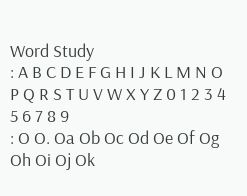Word Study
: A B C D E F G H I J K L M N O P Q R S T U V W X Y Z 0 1 2 3 4 5 6 7 8 9
: O O. Oa Ob Oc Od Oe Of Og Oh Oi Oj Ok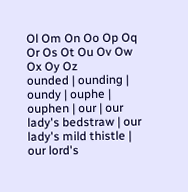Ol Om On Oo Op Oq Or Os Ot Ou Ov Ow Ox Oy Oz
ounded | ounding | oundy | ouphe | ouphen | our | our lady's bedstraw | our lady's mild thistle | our lord's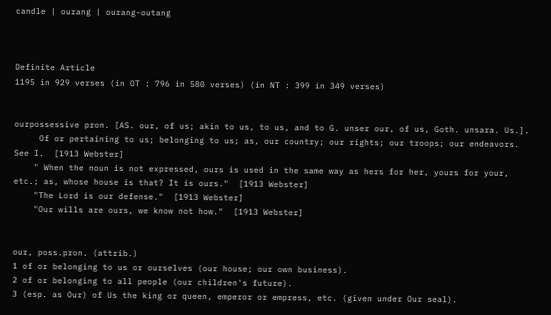candle | ourang | ourang-outang



Definite Article
1195 in 929 verses (in OT : 796 in 580 verses) (in NT : 399 in 349 verses)


ourpossessive pron. [AS. our, of us; akin to us, to us, and to G. unser our, of us, Goth. unsara. Us.].
     Of or pertaining to us; belonging to us; as, our country; our rights; our troops; our endeavors. See I.  [1913 Webster]
    " When the noun is not expressed, ours is used in the same way as hers for her, yours for your, etc.; as, whose house is that? It is ours."  [1913 Webster]
    "The Lord is our defense."  [1913 Webster]
    "Our wills are ours, we know not how."  [1913 Webster]


our, poss.pron. (attrib.)
1 of or belonging to us or ourselves (our house; our own business).
2 of or belonging to all people (our children's future).
3 (esp. as Our) of Us the king or queen, emperor or empress, etc. (given under Our seal).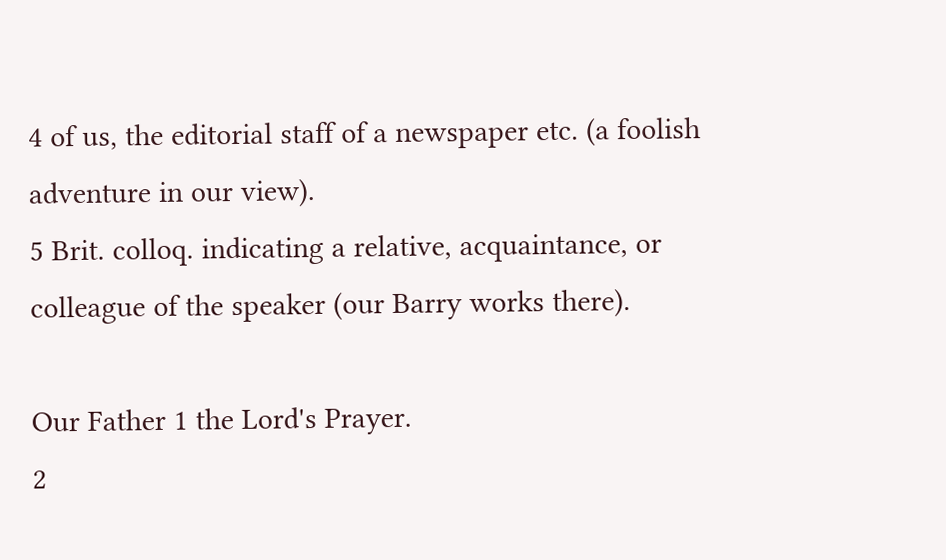4 of us, the editorial staff of a newspaper etc. (a foolish adventure in our view).
5 Brit. colloq. indicating a relative, acquaintance, or colleague of the speaker (our Barry works there).

Our Father 1 the Lord's Prayer.
2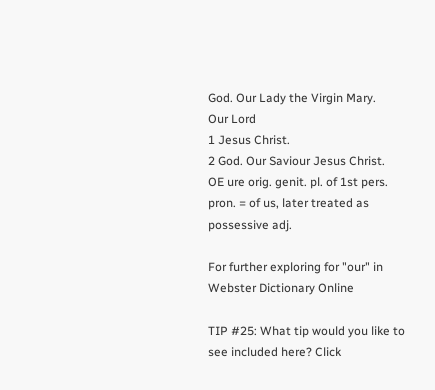God. Our Lady the Virgin Mary.
Our Lord
1 Jesus Christ.
2 God. Our Saviour Jesus Christ.
OE ure orig. genit. pl. of 1st pers. pron. = of us, later treated as possessive adj.

For further exploring for "our" in Webster Dictionary Online

TIP #25: What tip would you like to see included here? Click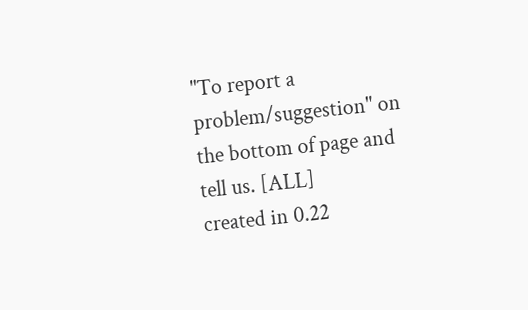"To report a problem/suggestion" on the bottom of page and tell us. [ALL]
created in 0.22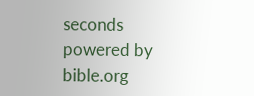seconds
powered by bible.org